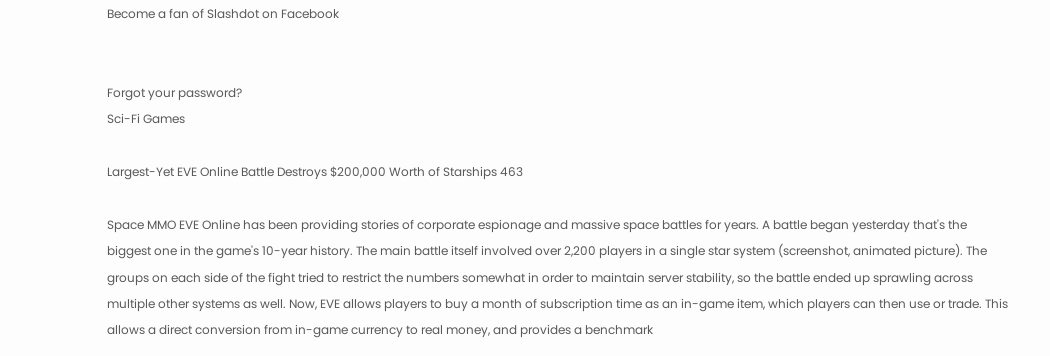Become a fan of Slashdot on Facebook


Forgot your password?
Sci-Fi Games

Largest-Yet EVE Online Battle Destroys $200,000 Worth of Starships 463

Space MMO EVE Online has been providing stories of corporate espionage and massive space battles for years. A battle began yesterday that's the biggest one in the game's 10-year history. The main battle itself involved over 2,200 players in a single star system (screenshot, animated picture). The groups on each side of the fight tried to restrict the numbers somewhat in order to maintain server stability, so the battle ended up sprawling across multiple other systems as well. Now, EVE allows players to buy a month of subscription time as an in-game item, which players can then use or trade. This allows a direct conversion from in-game currency to real money, and provides a benchmark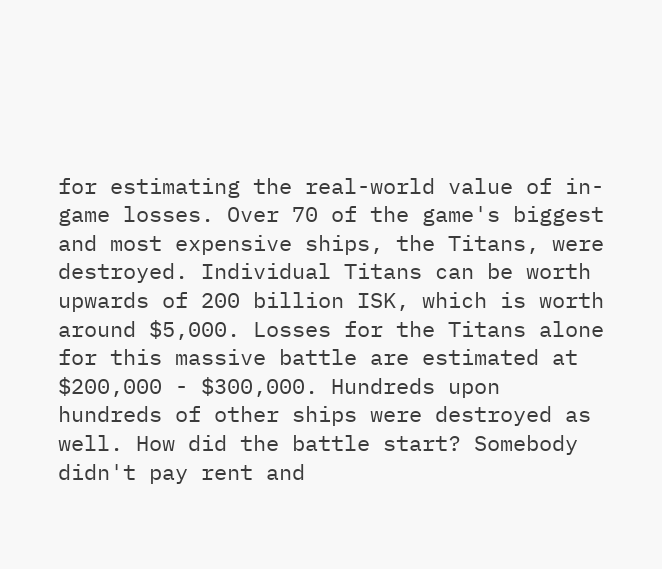for estimating the real-world value of in-game losses. Over 70 of the game's biggest and most expensive ships, the Titans, were destroyed. Individual Titans can be worth upwards of 200 billion ISK, which is worth around $5,000. Losses for the Titans alone for this massive battle are estimated at $200,000 - $300,000. Hundreds upon hundreds of other ships were destroyed as well. How did the battle start? Somebody didn't pay rent and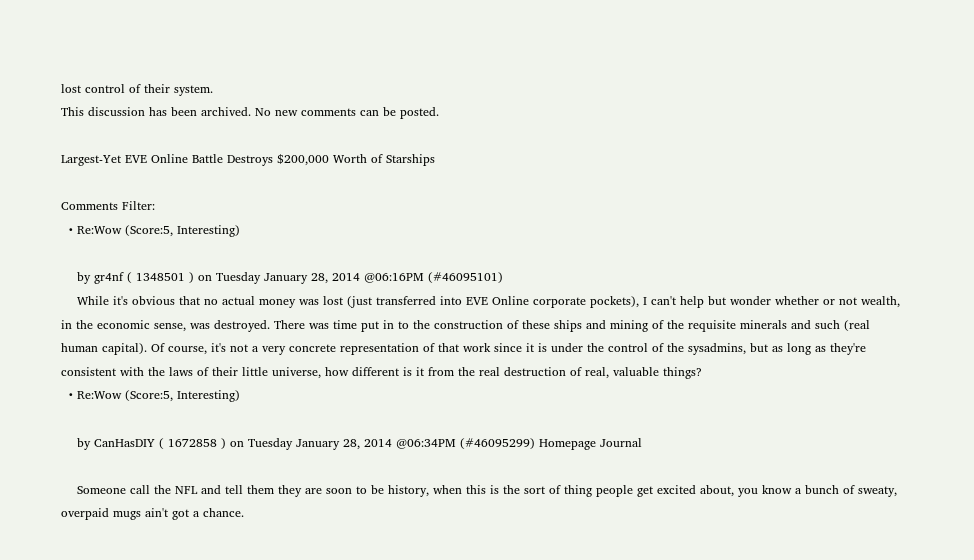lost control of their system.
This discussion has been archived. No new comments can be posted.

Largest-Yet EVE Online Battle Destroys $200,000 Worth of Starships

Comments Filter:
  • Re:Wow (Score:5, Interesting)

    by gr4nf ( 1348501 ) on Tuesday January 28, 2014 @06:16PM (#46095101)
    While it's obvious that no actual money was lost (just transferred into EVE Online corporate pockets), I can't help but wonder whether or not wealth, in the economic sense, was destroyed. There was time put in to the construction of these ships and mining of the requisite minerals and such (real human capital). Of course, it's not a very concrete representation of that work since it is under the control of the sysadmins, but as long as they're consistent with the laws of their little universe, how different is it from the real destruction of real, valuable things?
  • Re:Wow (Score:5, Interesting)

    by CanHasDIY ( 1672858 ) on Tuesday January 28, 2014 @06:34PM (#46095299) Homepage Journal

    Someone call the NFL and tell them they are soon to be history, when this is the sort of thing people get excited about, you know a bunch of sweaty, overpaid mugs ain't got a chance.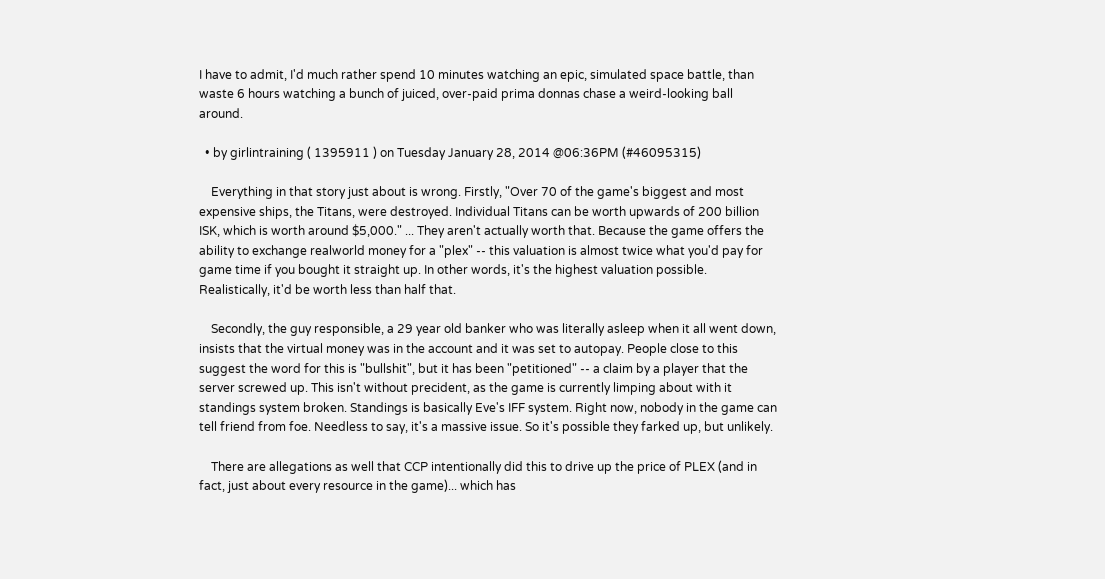I have to admit, I'd much rather spend 10 minutes watching an epic, simulated space battle, than waste 6 hours watching a bunch of juiced, over-paid prima donnas chase a weird-looking ball around.

  • by girlintraining ( 1395911 ) on Tuesday January 28, 2014 @06:36PM (#46095315)

    Everything in that story just about is wrong. Firstly, "Over 70 of the game's biggest and most expensive ships, the Titans, were destroyed. Individual Titans can be worth upwards of 200 billion ISK, which is worth around $5,000." ... They aren't actually worth that. Because the game offers the ability to exchange realworld money for a "plex" -- this valuation is almost twice what you'd pay for game time if you bought it straight up. In other words, it's the highest valuation possible. Realistically, it'd be worth less than half that.

    Secondly, the guy responsible, a 29 year old banker who was literally asleep when it all went down, insists that the virtual money was in the account and it was set to autopay. People close to this suggest the word for this is "bullshit", but it has been "petitioned" -- a claim by a player that the server screwed up. This isn't without precident, as the game is currently limping about with it standings system broken. Standings is basically Eve's IFF system. Right now, nobody in the game can tell friend from foe. Needless to say, it's a massive issue. So it's possible they farked up, but unlikely.

    There are allegations as well that CCP intentionally did this to drive up the price of PLEX (and in fact, just about every resource in the game)... which has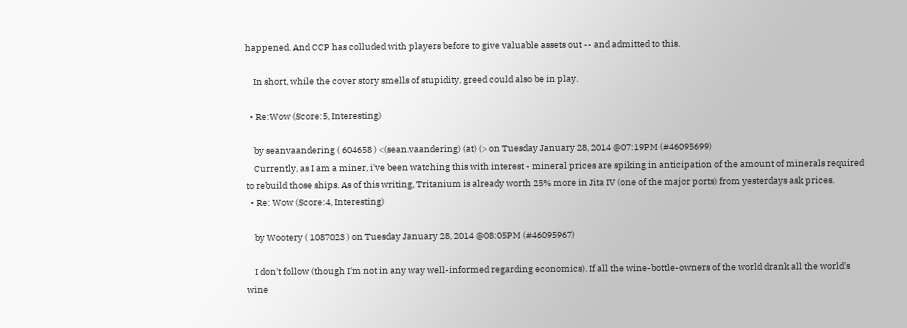happened. And CCP has colluded with players before to give valuable assets out -- and admitted to this.

    In short, while the cover story smells of stupidity, greed could also be in play.

  • Re:Wow (Score:5, Interesting)

    by seanvaandering ( 604658 ) <(sean.vaandering) (at) (> on Tuesday January 28, 2014 @07:19PM (#46095699)
    Currently, as I am a miner, i've been watching this with interest - mineral prices are spiking in anticipation of the amount of minerals required to rebuild those ships. As of this writing, Tritanium is already worth 25% more in Jita IV (one of the major ports) from yesterdays ask prices.
  • Re: Wow (Score:4, Interesting)

    by Wootery ( 1087023 ) on Tuesday January 28, 2014 @08:05PM (#46095967)

    I don't follow (though I'm not in any way well-informed regarding economics). If all the wine-bottle-owners of the world drank all the world's wine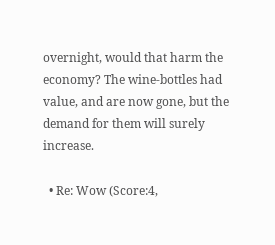overnight, would that harm the economy? The wine-bottles had value, and are now gone, but the demand for them will surely increase.

  • Re: Wow (Score:4,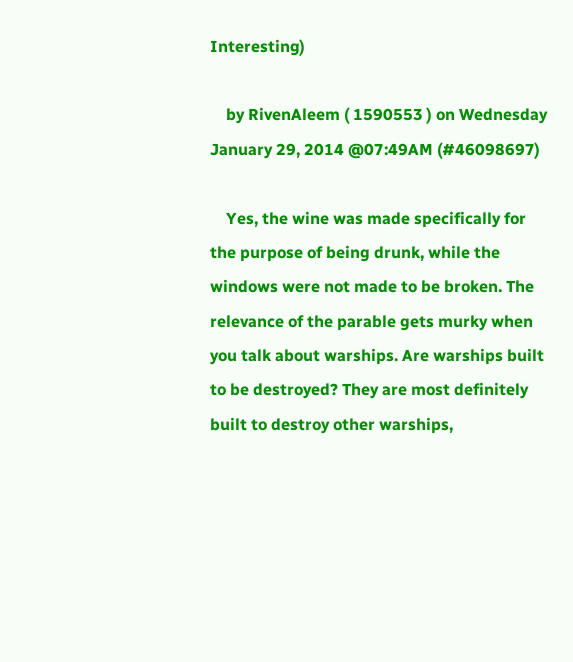Interesting)

    by RivenAleem ( 1590553 ) on Wednesday January 29, 2014 @07:49AM (#46098697)

    Yes, the wine was made specifically for the purpose of being drunk, while the windows were not made to be broken. The relevance of the parable gets murky when you talk about warships. Are warships built to be destroyed? They are most definitely built to destroy other warships,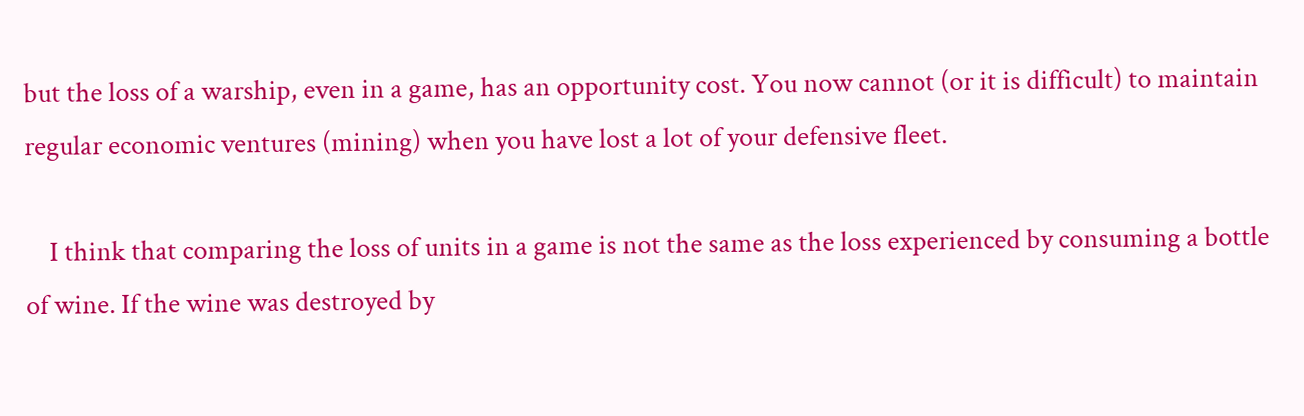but the loss of a warship, even in a game, has an opportunity cost. You now cannot (or it is difficult) to maintain regular economic ventures (mining) when you have lost a lot of your defensive fleet.

    I think that comparing the loss of units in a game is not the same as the loss experienced by consuming a bottle of wine. If the wine was destroyed by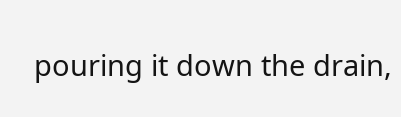pouring it down the drain,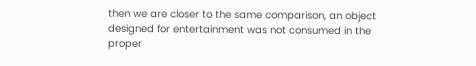then we are closer to the same comparison, an object designed for entertainment was not consumed in the proper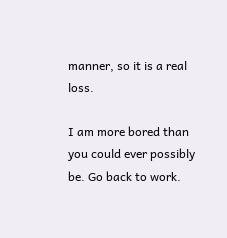manner, so it is a real loss.

I am more bored than you could ever possibly be. Go back to work.